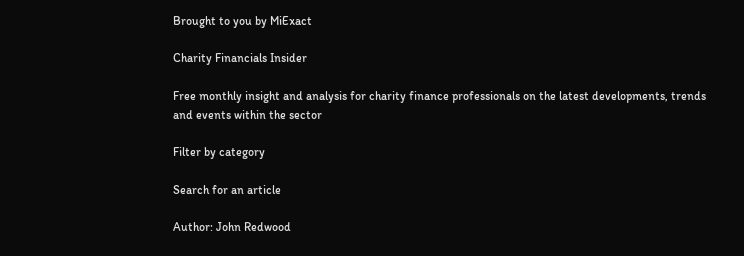Brought to you by MiExact

Charity Financials Insider

Free monthly insight and analysis for charity finance professionals on the latest developments, trends and events within the sector

Filter by category

Search for an article

Author: John Redwood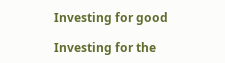Investing for good

Investing for the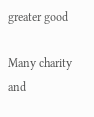greater good

Many charity and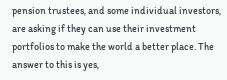pension trustees, and some individual investors, are asking if they can use their investment portfolios to make the world a better place. The answer to this is yes,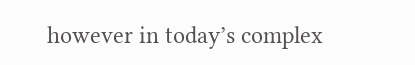however in today’s complex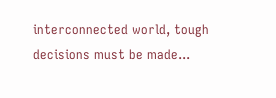interconnected world, tough decisions must be made...